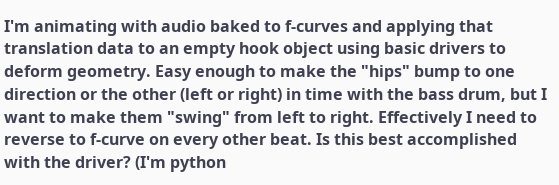I'm animating with audio baked to f-curves and applying that translation data to an empty hook object using basic drivers to deform geometry. Easy enough to make the "hips" bump to one direction or the other (left or right) in time with the bass drum, but I want to make them "swing" from left to right. Effectively I need to reverse to f-curve on every other beat. Is this best accomplished with the driver? (I'm python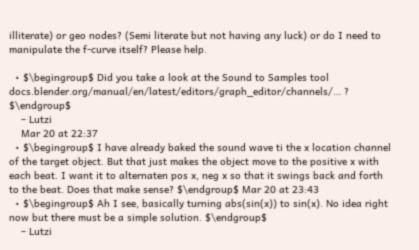illiterate) or geo nodes? (Semi literate but not having any luck) or do I need to manipulate the f-curve itself? Please help.

  • $\begingroup$ Did you take a look at the Sound to Samples tool docs.blender.org/manual/en/latest/editors/graph_editor/channels/… ? $\endgroup$
    – Lutzi
    Mar 20 at 22:37
  • $\begingroup$ I have already baked the sound wave ti the x location channel of the target object. But that just makes the object move to the positive x with each beat. I want it to alternaten pos x, neg x so that it swings back and forth to the beat. Does that make sense? $\endgroup$ Mar 20 at 23:43
  • $\begingroup$ Ah I see, basically turning abs(sin(x)) to sin(x). No idea right now but there must be a simple solution. $\endgroup$
    – Lutzi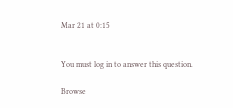Mar 21 at 0:15


You must log in to answer this question.

Browse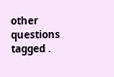other questions tagged .